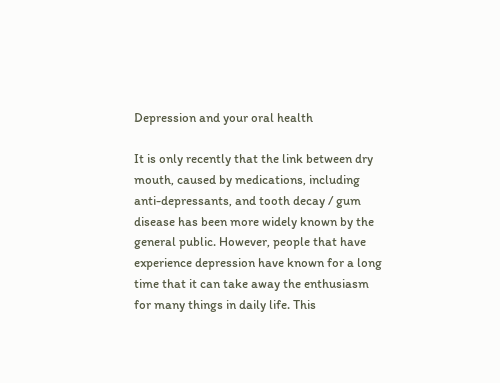Depression and your oral health

It is only recently that the link between dry mouth, caused by medications, including anti-depressants, and tooth decay / gum disease has been more widely known by the general public. However, people that have experience depression have known for a long time that it can take away the enthusiasm for many things in daily life. This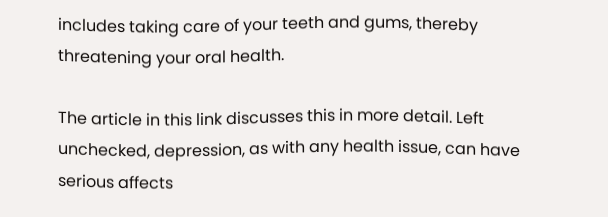includes taking care of your teeth and gums, thereby threatening your oral health.

The article in this link discusses this in more detail. Left unchecked, depression, as with any health issue, can have serious affects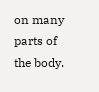on many parts of the body.